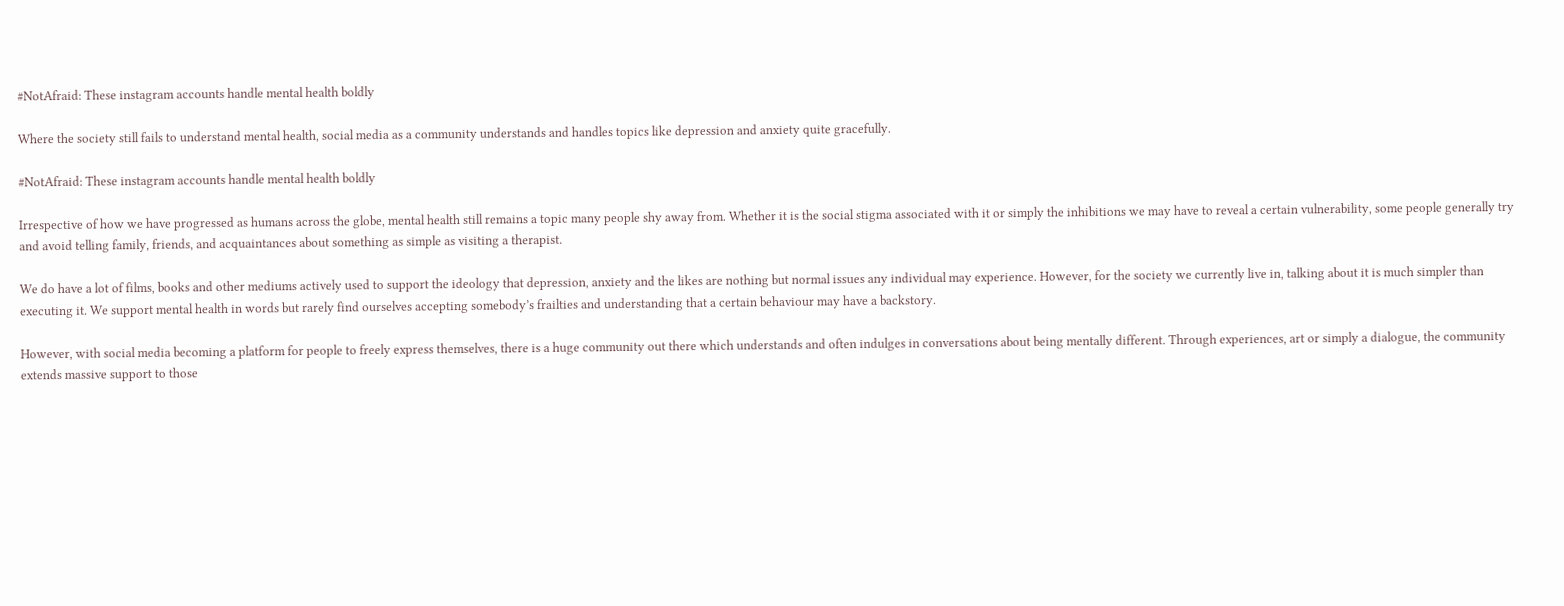#NotAfraid: These instagram accounts handle mental health boldly

Where the society still fails to understand mental health, social media as a community understands and handles topics like depression and anxiety quite gracefully.

#NotAfraid: These instagram accounts handle mental health boldly

Irrespective of how we have progressed as humans across the globe, mental health still remains a topic many people shy away from. Whether it is the social stigma associated with it or simply the inhibitions we may have to reveal a certain vulnerability, some people generally try and avoid telling family, friends, and acquaintances about something as simple as visiting a therapist.

We do have a lot of films, books and other mediums actively used to support the ideology that depression, anxiety and the likes are nothing but normal issues any individual may experience. However, for the society we currently live in, talking about it is much simpler than executing it. We support mental health in words but rarely find ourselves accepting somebody’s frailties and understanding that a certain behaviour may have a backstory.

However, with social media becoming a platform for people to freely express themselves, there is a huge community out there which understands and often indulges in conversations about being mentally different. Through experiences, art or simply a dialogue, the community extends massive support to those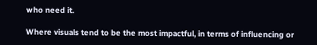who need it.

Where visuals tend to be the most impactful, in terms of influencing or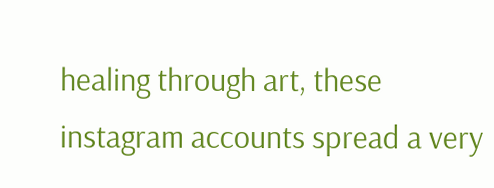healing through art, these instagram accounts spread a very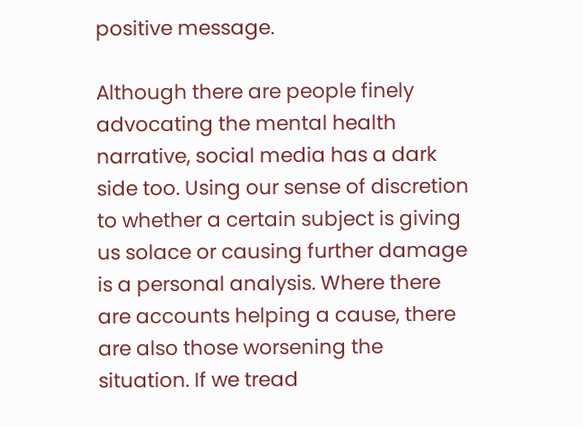positive message.

Although there are people finely advocating the mental health narrative, social media has a dark side too. Using our sense of discretion to whether a certain subject is giving us solace or causing further damage is a personal analysis. Where there are accounts helping a cause, there are also those worsening the situation. If we tread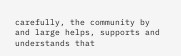carefully, the community by and large helps, supports and understands that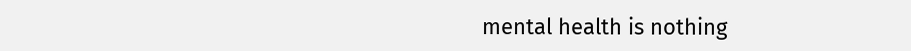mental health is nothing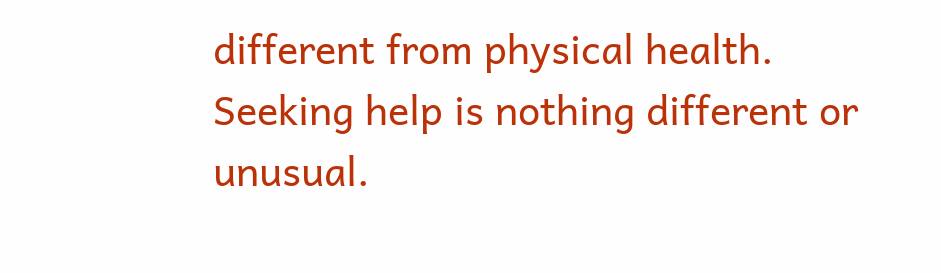different from physical health. Seeking help is nothing different or unusual.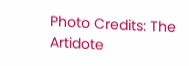Photo Credits: The Artidote